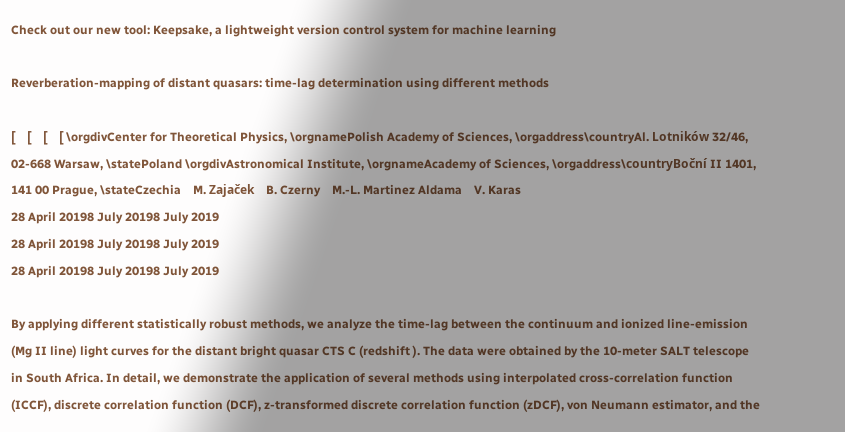Check out our new tool: Keepsake, a lightweight version control system for machine learning

Reverberation-mapping of distant quasars: time-lag determination using different methods

[    [    [    [ \orgdivCenter for Theoretical Physics, \orgnamePolish Academy of Sciences, \orgaddress\countryAl. Lotników 32/46, 02-668 Warsaw, \statePoland \orgdivAstronomical Institute, \orgnameAcademy of Sciences, \orgaddress\countryBoční II 1401, 141 00 Prague, \stateCzechia    M. Zajaček    B. Czerny    M.-L. Martinez Aldama    V. Karas
28 April 20198 July 20198 July 2019
28 April 20198 July 20198 July 2019
28 April 20198 July 20198 July 2019

By applying different statistically robust methods, we analyze the time-lag between the continuum and ionized line-emission (Mg II line) light curves for the distant bright quasar CTS C (redshift ). The data were obtained by the 10-meter SALT telescope in South Africa. In detail, we demonstrate the application of several methods using interpolated cross-correlation function (ICCF), discrete correlation function (DCF), z-transformed discrete correlation function (zDCF), von Neumann estimator, and the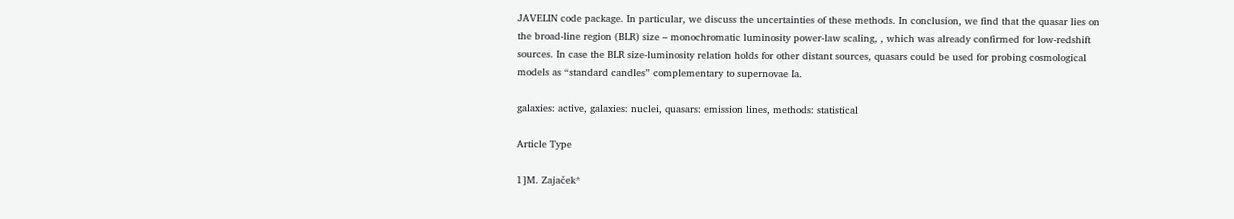JAVELIN code package. In particular, we discuss the uncertainties of these methods. In conclusion, we find that the quasar lies on the broad-line region (BLR) size – monochromatic luminosity power-law scaling, , which was already confirmed for low-redshift sources. In case the BLR size-luminosity relation holds for other distant sources, quasars could be used for probing cosmological models as “standard candles” complementary to supernovae Ia.

galaxies: active, galaxies: nuclei, quasars: emission lines, methods: statistical

Article Type

1]M. Zajaček*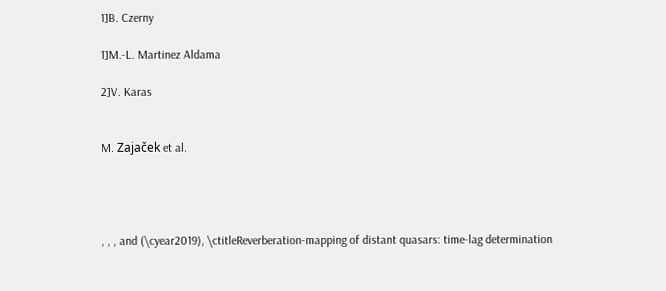1]B. Czerny

1]M.-L. Martinez Aldama

2]V. Karas


M. Zajaček et al.




, , , and (\cyear2019), \ctitleReverberation-mapping of distant quasars: time-lag determination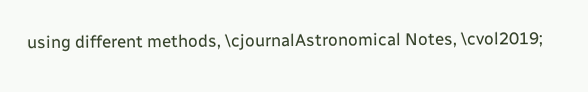using different methods, \cjournalAstronomical Notes, \cvol2019;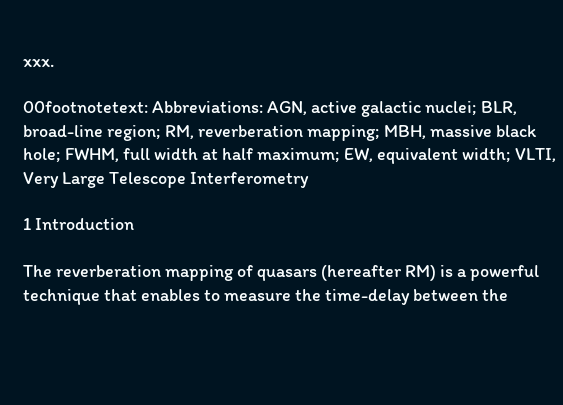xxx.

00footnotetext: Abbreviations: AGN, active galactic nuclei; BLR, broad-line region; RM, reverberation mapping; MBH, massive black hole; FWHM, full width at half maximum; EW, equivalent width; VLTI, Very Large Telescope Interferometry

1 Introduction

The reverberation mapping of quasars (hereafter RM) is a powerful technique that enables to measure the time-delay between the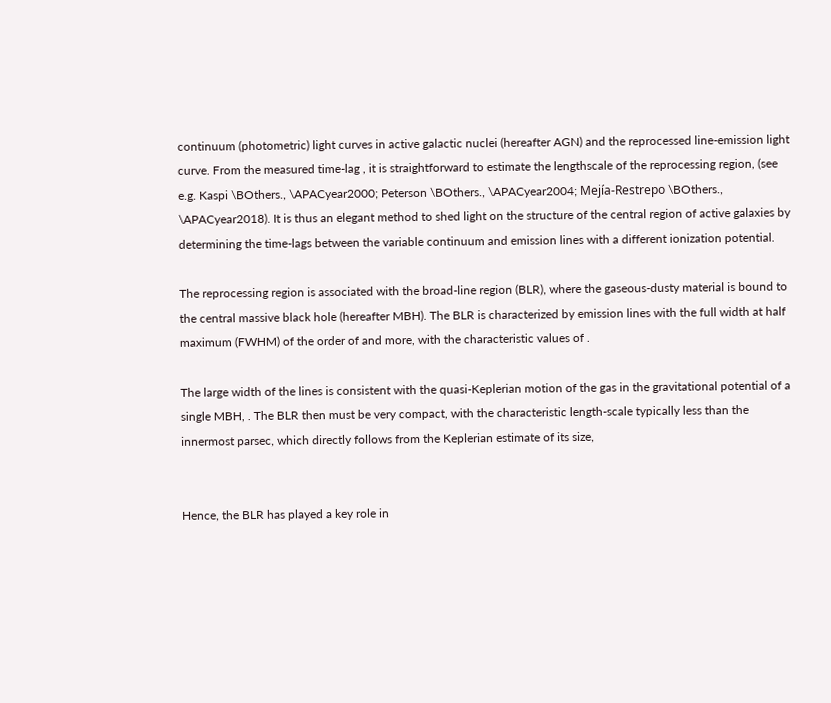continuum (photometric) light curves in active galactic nuclei (hereafter AGN) and the reprocessed line-emission light curve. From the measured time-lag , it is straightforward to estimate the lengthscale of the reprocessing region, (see e.g. Kaspi \BOthers., \APACyear2000; Peterson \BOthers., \APACyear2004; Mejía-Restrepo \BOthers., \APACyear2018). It is thus an elegant method to shed light on the structure of the central region of active galaxies by determining the time-lags between the variable continuum and emission lines with a different ionization potential.

The reprocessing region is associated with the broad-line region (BLR), where the gaseous-dusty material is bound to the central massive black hole (hereafter MBH). The BLR is characterized by emission lines with the full width at half maximum (FWHM) of the order of and more, with the characteristic values of .

The large width of the lines is consistent with the quasi-Keplerian motion of the gas in the gravitational potential of a single MBH, . The BLR then must be very compact, with the characteristic length-scale typically less than the innermost parsec, which directly follows from the Keplerian estimate of its size,


Hence, the BLR has played a key role in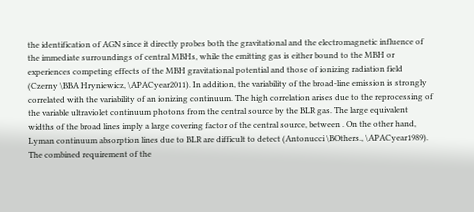the identification of AGN since it directly probes both the gravitational and the electromagnetic influence of the immediate surroundings of central MBHs, while the emitting gas is either bound to the MBH or experiences competing effects of the MBH gravitational potential and those of ionizing radiation field (Czerny \BBA Hryniewicz, \APACyear2011). In addition, the variability of the broad-line emission is strongly correlated with the variability of an ionizing continuum. The high correlation arises due to the reprocessing of the variable ultraviolet continuum photons from the central source by the BLR gas. The large equivalent widths of the broad lines imply a large covering factor of the central source, between . On the other hand, Lyman continuum absorption lines due to BLR are difficult to detect (Antonucci \BOthers., \APACyear1989). The combined requirement of the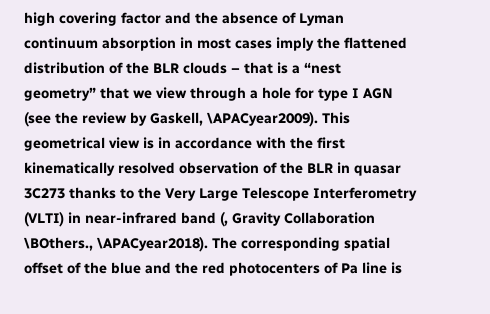high covering factor and the absence of Lyman continuum absorption in most cases imply the flattened distribution of the BLR clouds – that is a “nest geometry” that we view through a hole for type I AGN (see the review by Gaskell, \APACyear2009). This geometrical view is in accordance with the first kinematically resolved observation of the BLR in quasar 3C273 thanks to the Very Large Telescope Interferometry (VLTI) in near-infrared band (, Gravity Collaboration \BOthers., \APACyear2018). The corresponding spatial offset of the blue and the red photocenters of Pa line is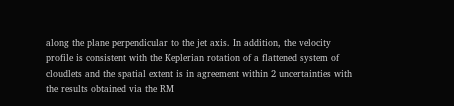along the plane perpendicular to the jet axis. In addition, the velocity profile is consistent with the Keplerian rotation of a flattened system of cloudlets and the spatial extent is in agreement within 2 uncertainties with the results obtained via the RM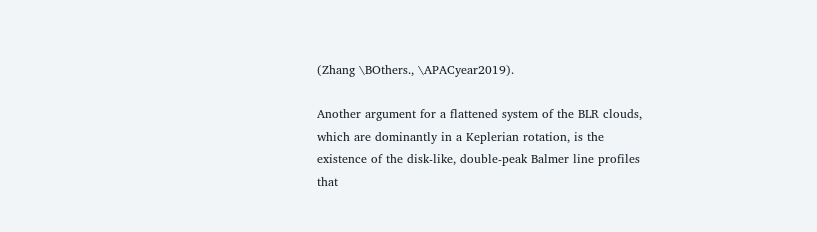(Zhang \BOthers., \APACyear2019).

Another argument for a flattened system of the BLR clouds, which are dominantly in a Keplerian rotation, is the existence of the disk-like, double-peak Balmer line profiles that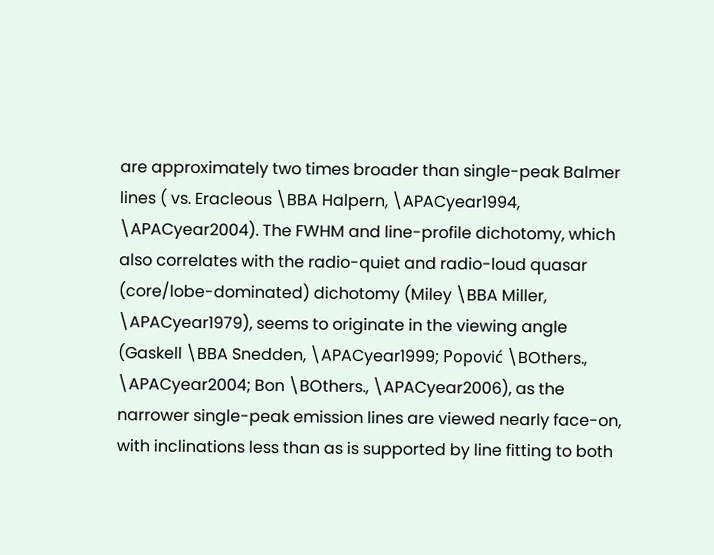are approximately two times broader than single-peak Balmer lines ( vs. Eracleous \BBA Halpern, \APACyear1994, \APACyear2004). The FWHM and line-profile dichotomy, which also correlates with the radio-quiet and radio-loud quasar (core/lobe-dominated) dichotomy (Miley \BBA Miller, \APACyear1979), seems to originate in the viewing angle (Gaskell \BBA Snedden, \APACyear1999; Popović \BOthers., \APACyear2004; Bon \BOthers., \APACyear2006), as the narrower single-peak emission lines are viewed nearly face-on, with inclinations less than as is supported by line fitting to both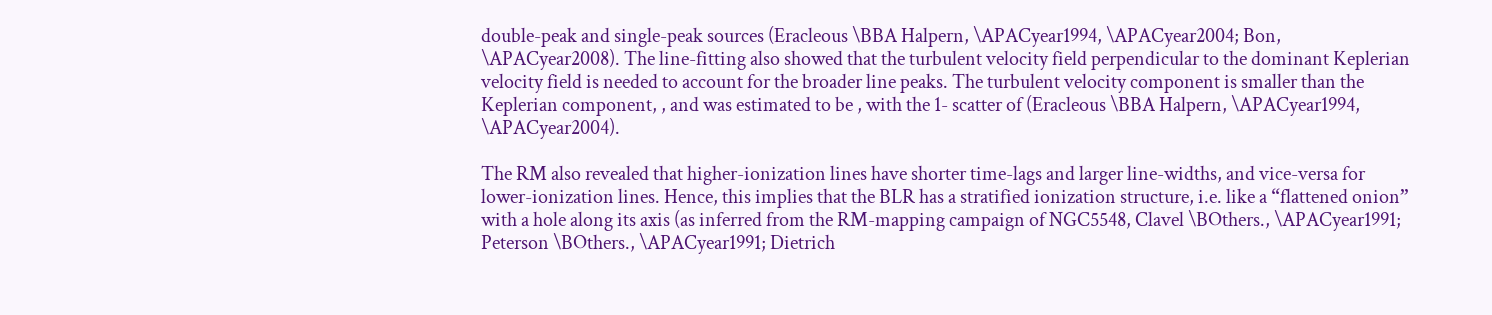double-peak and single-peak sources (Eracleous \BBA Halpern, \APACyear1994, \APACyear2004; Bon, \APACyear2008). The line-fitting also showed that the turbulent velocity field perpendicular to the dominant Keplerian velocity field is needed to account for the broader line peaks. The turbulent velocity component is smaller than the Keplerian component, , and was estimated to be , with the 1- scatter of (Eracleous \BBA Halpern, \APACyear1994, \APACyear2004).

The RM also revealed that higher-ionization lines have shorter time-lags and larger line-widths, and vice-versa for lower-ionization lines. Hence, this implies that the BLR has a stratified ionization structure, i.e. like a “flattened onion” with a hole along its axis (as inferred from the RM-mapping campaign of NGC5548, Clavel \BOthers., \APACyear1991; Peterson \BOthers., \APACyear1991; Dietrich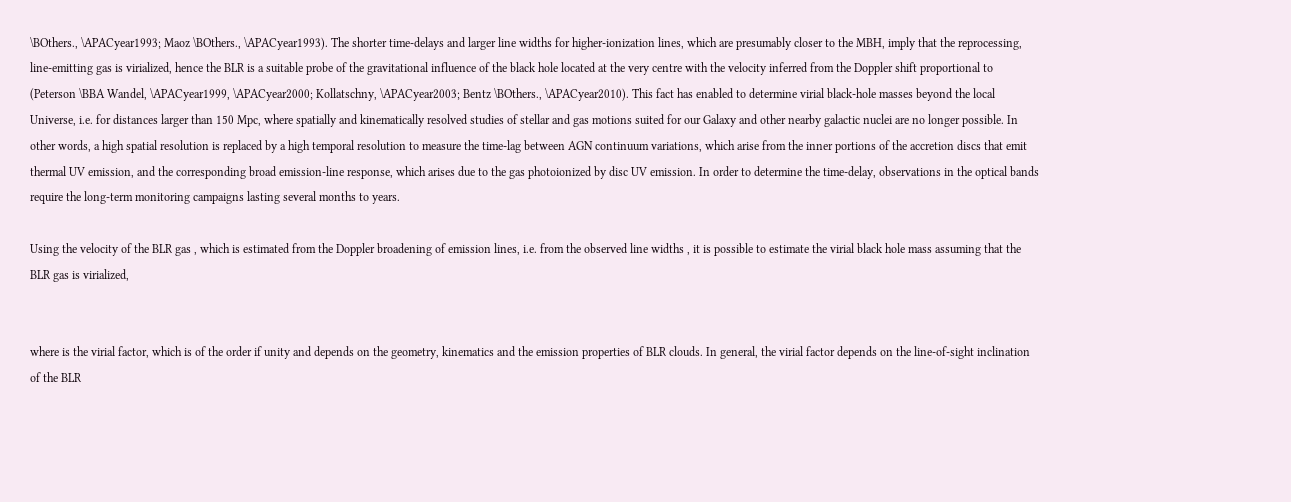\BOthers., \APACyear1993; Maoz \BOthers., \APACyear1993). The shorter time-delays and larger line widths for higher-ionization lines, which are presumably closer to the MBH, imply that the reprocessing, line-emitting gas is virialized, hence the BLR is a suitable probe of the gravitational influence of the black hole located at the very centre with the velocity inferred from the Doppler shift proportional to (Peterson \BBA Wandel, \APACyear1999, \APACyear2000; Kollatschny, \APACyear2003; Bentz \BOthers., \APACyear2010). This fact has enabled to determine virial black-hole masses beyond the local Universe, i.e. for distances larger than 150 Mpc, where spatially and kinematically resolved studies of stellar and gas motions suited for our Galaxy and other nearby galactic nuclei are no longer possible. In other words, a high spatial resolution is replaced by a high temporal resolution to measure the time-lag between AGN continuum variations, which arise from the inner portions of the accretion discs that emit thermal UV emission, and the corresponding broad emission-line response, which arises due to the gas photoionized by disc UV emission. In order to determine the time-delay, observations in the optical bands require the long-term monitoring campaigns lasting several months to years.

Using the velocity of the BLR gas , which is estimated from the Doppler broadening of emission lines, i.e. from the observed line widths , it is possible to estimate the virial black hole mass assuming that the BLR gas is virialized,


where is the virial factor, which is of the order if unity and depends on the geometry, kinematics and the emission properties of BLR clouds. In general, the virial factor depends on the line-of-sight inclination of the BLR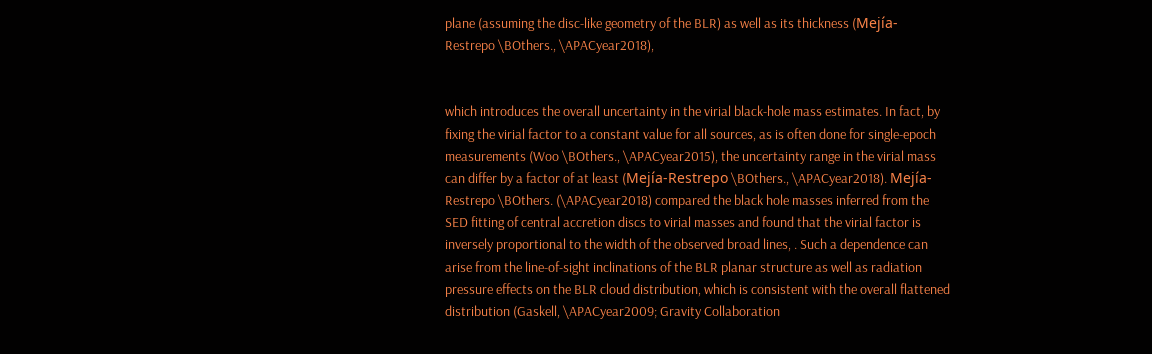plane (assuming the disc-like geometry of the BLR) as well as its thickness (Mejía-Restrepo \BOthers., \APACyear2018),


which introduces the overall uncertainty in the virial black-hole mass estimates. In fact, by fixing the virial factor to a constant value for all sources, as is often done for single-epoch measurements (Woo \BOthers., \APACyear2015), the uncertainty range in the virial mass can differ by a factor of at least (Mejía-Restrepo \BOthers., \APACyear2018). Mejía-Restrepo \BOthers. (\APACyear2018) compared the black hole masses inferred from the SED fitting of central accretion discs to virial masses and found that the virial factor is inversely proportional to the width of the observed broad lines, . Such a dependence can arise from the line-of-sight inclinations of the BLR planar structure as well as radiation pressure effects on the BLR cloud distribution, which is consistent with the overall flattened distribution (Gaskell, \APACyear2009; Gravity Collaboration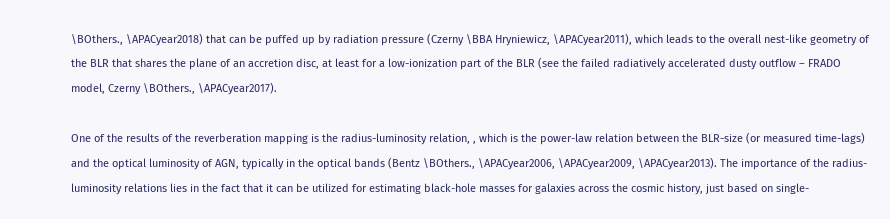\BOthers., \APACyear2018) that can be puffed up by radiation pressure (Czerny \BBA Hryniewicz, \APACyear2011), which leads to the overall nest-like geometry of the BLR that shares the plane of an accretion disc, at least for a low-ionization part of the BLR (see the failed radiatively accelerated dusty outflow – FRADO model, Czerny \BOthers., \APACyear2017).

One of the results of the reverberation mapping is the radius-luminosity relation, , which is the power-law relation between the BLR-size (or measured time-lags) and the optical luminosity of AGN, typically in the optical bands (Bentz \BOthers., \APACyear2006, \APACyear2009, \APACyear2013). The importance of the radius-luminosity relations lies in the fact that it can be utilized for estimating black-hole masses for galaxies across the cosmic history, just based on single-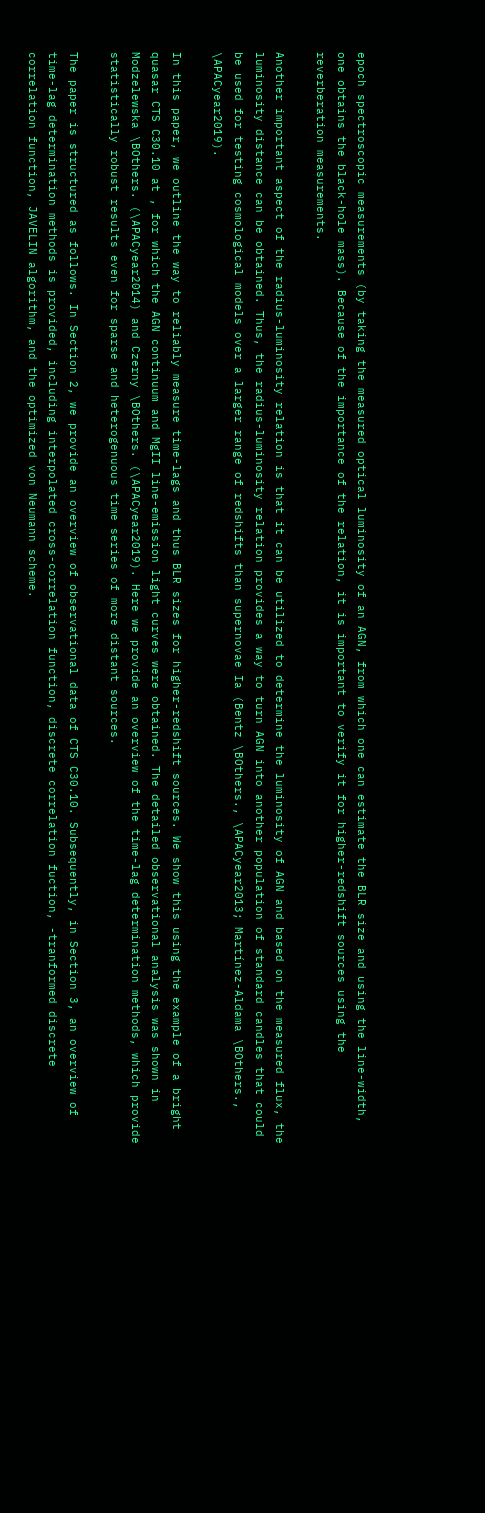epoch spectroscopic measurements (by taking the measured optical luminosity of an AGN, from which one can estimate the BLR size and using the line-width, one obtains the black-hole mass). Because of the importance of the relation, it is important to verify it for higher-redshift sources using the reverberation measurements.

Another important aspect of the radius-luminosity relation is that it can be utilized to determine the luminosity of AGN and based on the measured flux, the luminosity distance can be obtained. Thus, the radius-luminosity relation provides a way to turn AGN into another population of standard candles that could be used for testing cosmological models over a larger range of redshifts than supernovae Ia (Bentz \BOthers., \APACyear2013; Martínez-Aldama \BOthers., \APACyear2019).

In this paper, we outline the way to reliably measure time-lags and thus BLR sizes for higher-redshift sources. We show this using the example of a bright quasar CTS C30.10 at , for which the AGN continuum and MgII line-emission light curves were obtained. The detailed observational analysis was shown in Modzelewska \BOthers. (\APACyear2014) and Czerny \BOthers. (\APACyear2019). Here we provide an overview of the time-lag determination methods, which provide statistically robust results even for sparse and heterogenuous time series of more distant sources.

The paper is structured as follows. In Section 2, we provide an overview of observational data of CTS C30.10. Subsequently, in Section 3, an overview of time-lag determination methods is provided, including interpolated cross-correlation function, discrete correlation fuction, -tranformed discrete correlation function, JAVELIN algorithm, and the optimized von Neumann scheme.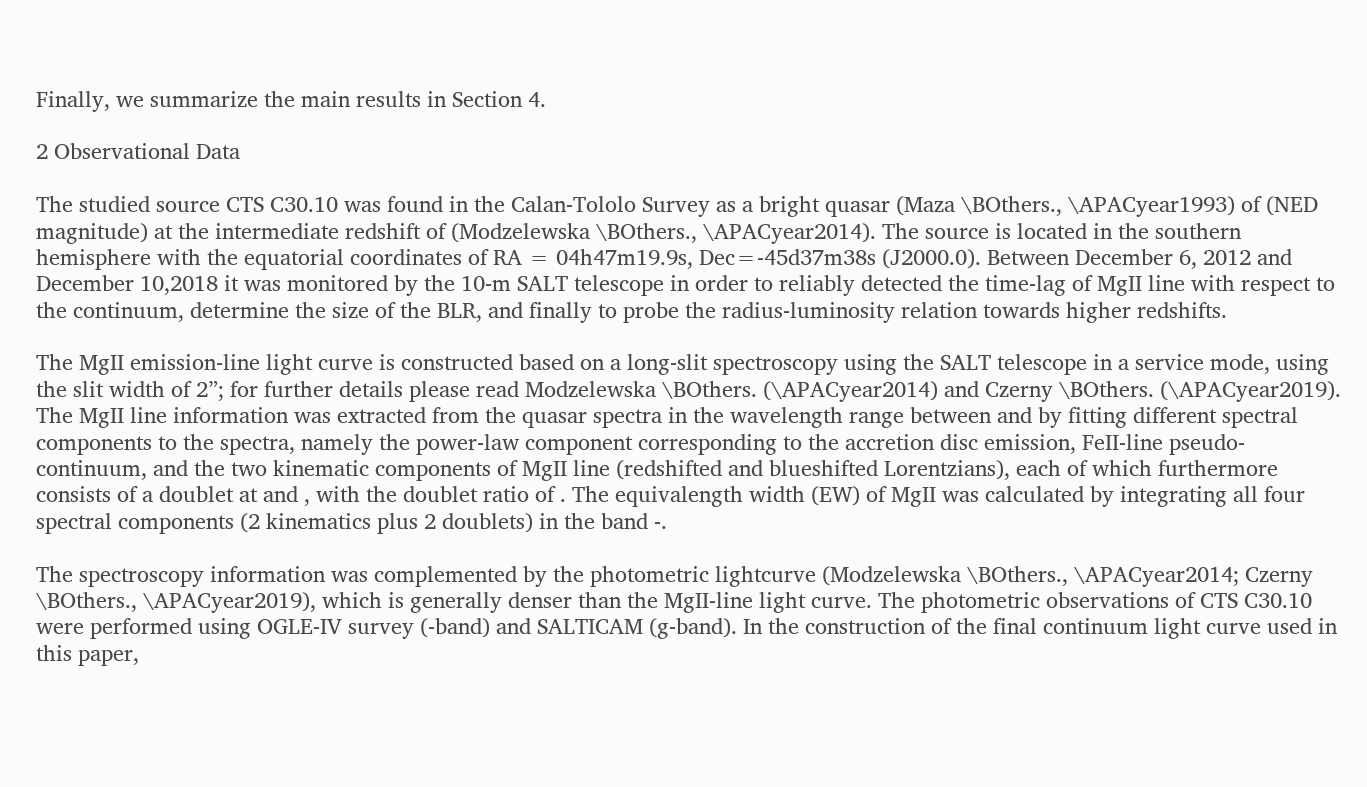Finally, we summarize the main results in Section 4.

2 Observational Data

The studied source CTS C30.10 was found in the Calan-Tololo Survey as a bright quasar (Maza \BOthers., \APACyear1993) of (NED magnitude) at the intermediate redshift of (Modzelewska \BOthers., \APACyear2014). The source is located in the southern hemisphere with the equatorial coordinates of RA = 04h47m19.9s, Dec=-45d37m38s (J2000.0). Between December 6, 2012 and December 10,2018 it was monitored by the 10-m SALT telescope in order to reliably detected the time-lag of MgII line with respect to the continuum, determine the size of the BLR, and finally to probe the radius-luminosity relation towards higher redshifts.

The MgII emission-line light curve is constructed based on a long-slit spectroscopy using the SALT telescope in a service mode, using the slit width of 2”; for further details please read Modzelewska \BOthers. (\APACyear2014) and Czerny \BOthers. (\APACyear2019). The MgII line information was extracted from the quasar spectra in the wavelength range between and by fitting different spectral components to the spectra, namely the power-law component corresponding to the accretion disc emission, FeII-line pseudo-continuum, and the two kinematic components of MgII line (redshifted and blueshifted Lorentzians), each of which furthermore consists of a doublet at and , with the doublet ratio of . The equivalength width (EW) of MgII was calculated by integrating all four spectral components (2 kinematics plus 2 doublets) in the band -.

The spectroscopy information was complemented by the photometric lightcurve (Modzelewska \BOthers., \APACyear2014; Czerny \BOthers., \APACyear2019), which is generally denser than the MgII-line light curve. The photometric observations of CTS C30.10 were performed using OGLE-IV survey (-band) and SALTICAM (g-band). In the construction of the final continuum light curve used in this paper,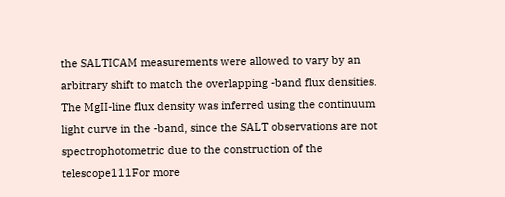the SALTICAM measurements were allowed to vary by an arbitrary shift to match the overlapping -band flux densities. The MgII-line flux density was inferred using the continuum light curve in the -band, since the SALT observations are not spectrophotometric due to the construction of the telescope111For more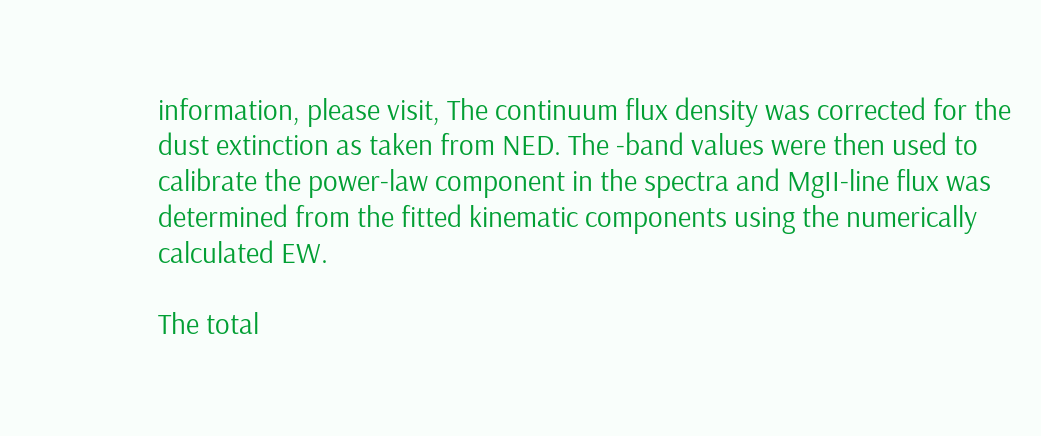information, please visit, The continuum flux density was corrected for the dust extinction as taken from NED. The -band values were then used to calibrate the power-law component in the spectra and MgII-line flux was determined from the fitted kinematic components using the numerically calculated EW.

The total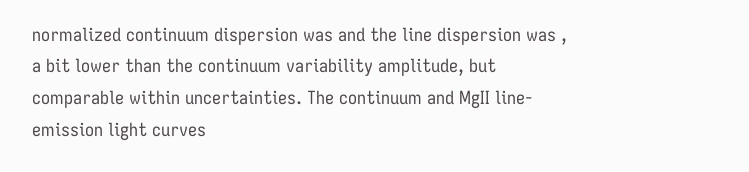normalized continuum dispersion was and the line dispersion was , a bit lower than the continuum variability amplitude, but comparable within uncertainties. The continuum and MgII line-emission light curves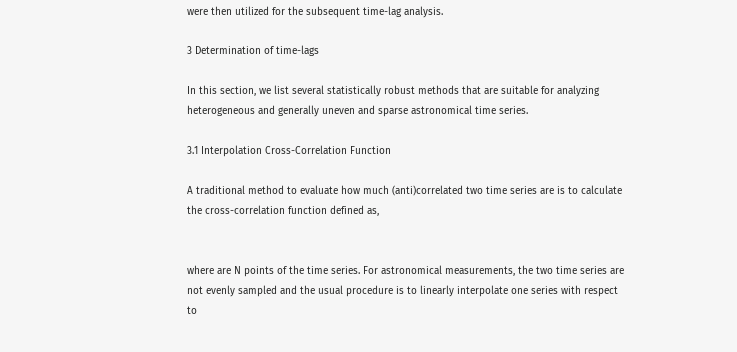were then utilized for the subsequent time-lag analysis.

3 Determination of time-lags

In this section, we list several statistically robust methods that are suitable for analyzing heterogeneous and generally uneven and sparse astronomical time series.

3.1 Interpolation Cross-Correlation Function

A traditional method to evaluate how much (anti)correlated two time series are is to calculate the cross-correlation function defined as,


where are N points of the time series. For astronomical measurements, the two time series are not evenly sampled and the usual procedure is to linearly interpolate one series with respect to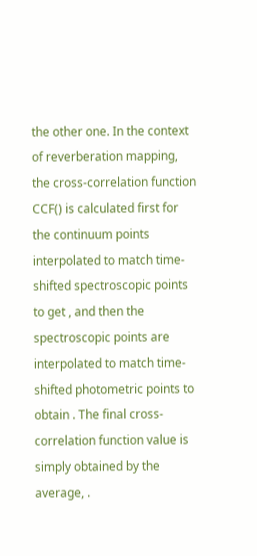the other one. In the context of reverberation mapping, the cross-correlation function CCF() is calculated first for the continuum points interpolated to match time-shifted spectroscopic points to get , and then the spectroscopic points are interpolated to match time-shifted photometric points to obtain . The final cross-correlation function value is simply obtained by the average, .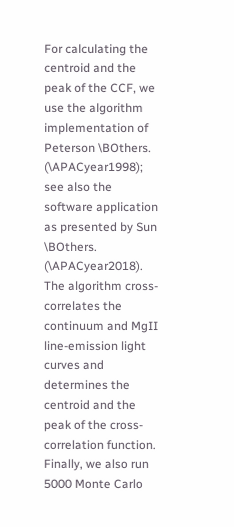For calculating the centroid and the peak of the CCF, we use the algorithm implementation of Peterson \BOthers. (\APACyear1998); see also the software application as presented by Sun \BOthers. (\APACyear2018). The algorithm cross-correlates the continuum and MgII line-emission light curves and determines the centroid and the peak of the cross-correlation function. Finally, we also run 5000 Monte Carlo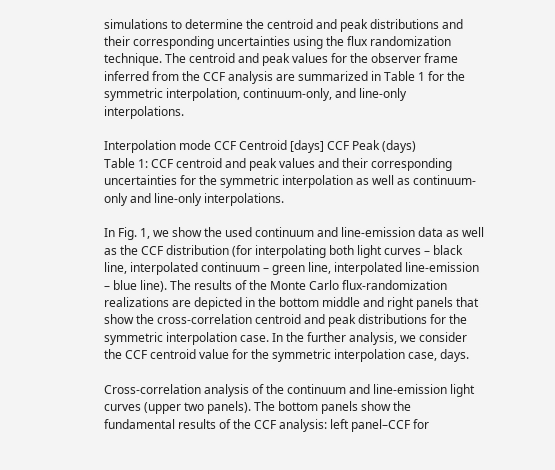simulations to determine the centroid and peak distributions and their corresponding uncertainties using the flux randomization technique. The centroid and peak values for the observer frame inferred from the CCF analysis are summarized in Table 1 for the symmetric interpolation, continuum-only, and line-only interpolations.

Interpolation mode CCF Centroid [days] CCF Peak (days)
Table 1: CCF centroid and peak values and their corresponding uncertainties for the symmetric interpolation as well as continuum-only and line-only interpolations.

In Fig. 1, we show the used continuum and line-emission data as well as the CCF distribution (for interpolating both light curves – black line, interpolated continuum – green line, interpolated line-emission – blue line). The results of the Monte Carlo flux-randomization realizations are depicted in the bottom middle and right panels that show the cross-correlation centroid and peak distributions for the symmetric interpolation case. In the further analysis, we consider the CCF centroid value for the symmetric interpolation case, days.

Cross-correlation analysis of the continuum and line-emission light curves (upper two panels). The bottom panels show the fundamental results of the CCF analysis: left panel–CCF for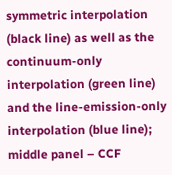symmetric interpolation (black line) as well as the continuum-only interpolation (green line) and the line-emission-only interpolation (blue line); middle panel – CCF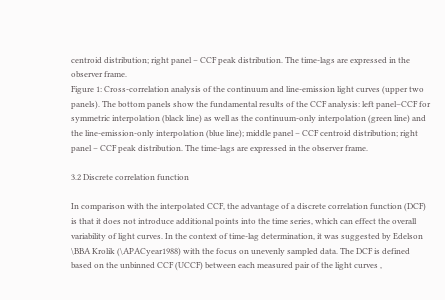centroid distribution; right panel – CCF peak distribution. The time-lags are expressed in the observer frame.
Figure 1: Cross-correlation analysis of the continuum and line-emission light curves (upper two panels). The bottom panels show the fundamental results of the CCF analysis: left panel–CCF for symmetric interpolation (black line) as well as the continuum-only interpolation (green line) and the line-emission-only interpolation (blue line); middle panel – CCF centroid distribution; right panel – CCF peak distribution. The time-lags are expressed in the observer frame.

3.2 Discrete correlation function

In comparison with the interpolated CCF, the advantage of a discrete correlation function (DCF) is that it does not introduce additional points into the time series, which can effect the overall variability of light curves. In the context of time-lag determination, it was suggested by Edelson \BBA Krolik (\APACyear1988) with the focus on unevenly sampled data. The DCF is defined based on the unbinned CCF (UCCF) between each measured pair of the light curves ,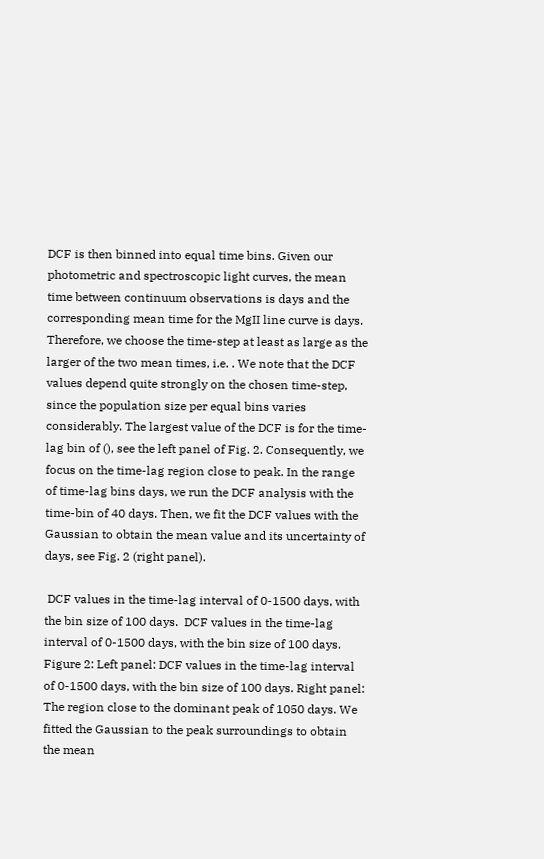DCF is then binned into equal time bins. Given our photometric and spectroscopic light curves, the mean time between continuum observations is days and the corresponding mean time for the MgII line curve is days. Therefore, we choose the time-step at least as large as the larger of the two mean times, i.e. . We note that the DCF values depend quite strongly on the chosen time-step, since the population size per equal bins varies considerably. The largest value of the DCF is for the time-lag bin of (), see the left panel of Fig. 2. Consequently, we focus on the time-lag region close to peak. In the range of time-lag bins days, we run the DCF analysis with the time-bin of 40 days. Then, we fit the DCF values with the Gaussian to obtain the mean value and its uncertainty of days, see Fig. 2 (right panel).

 DCF values in the time-lag interval of 0-1500 days, with the bin size of 100 days.  DCF values in the time-lag interval of 0-1500 days, with the bin size of 100 days.
Figure 2: Left panel: DCF values in the time-lag interval of 0-1500 days, with the bin size of 100 days. Right panel: The region close to the dominant peak of 1050 days. We fitted the Gaussian to the peak surroundings to obtain the mean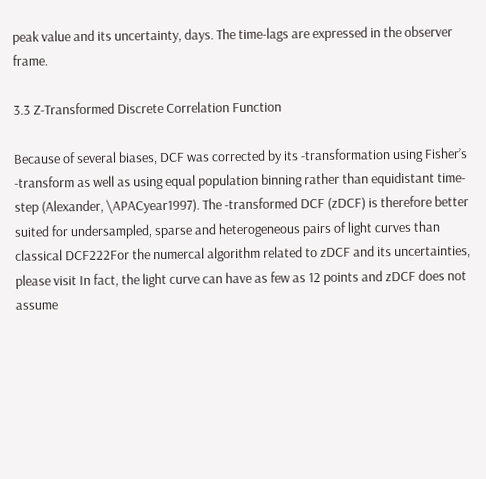peak value and its uncertainty, days. The time-lags are expressed in the observer frame.

3.3 Z-Transformed Discrete Correlation Function

Because of several biases, DCF was corrected by its -transformation using Fisher’s -transform as well as using equal population binning rather than equidistant time-step (Alexander, \APACyear1997). The -transformed DCF (zDCF) is therefore better suited for undersampled, sparse and heterogeneous pairs of light curves than classical DCF222For the numercal algorithm related to zDCF and its uncertainties, please visit In fact, the light curve can have as few as 12 points and zDCF does not assume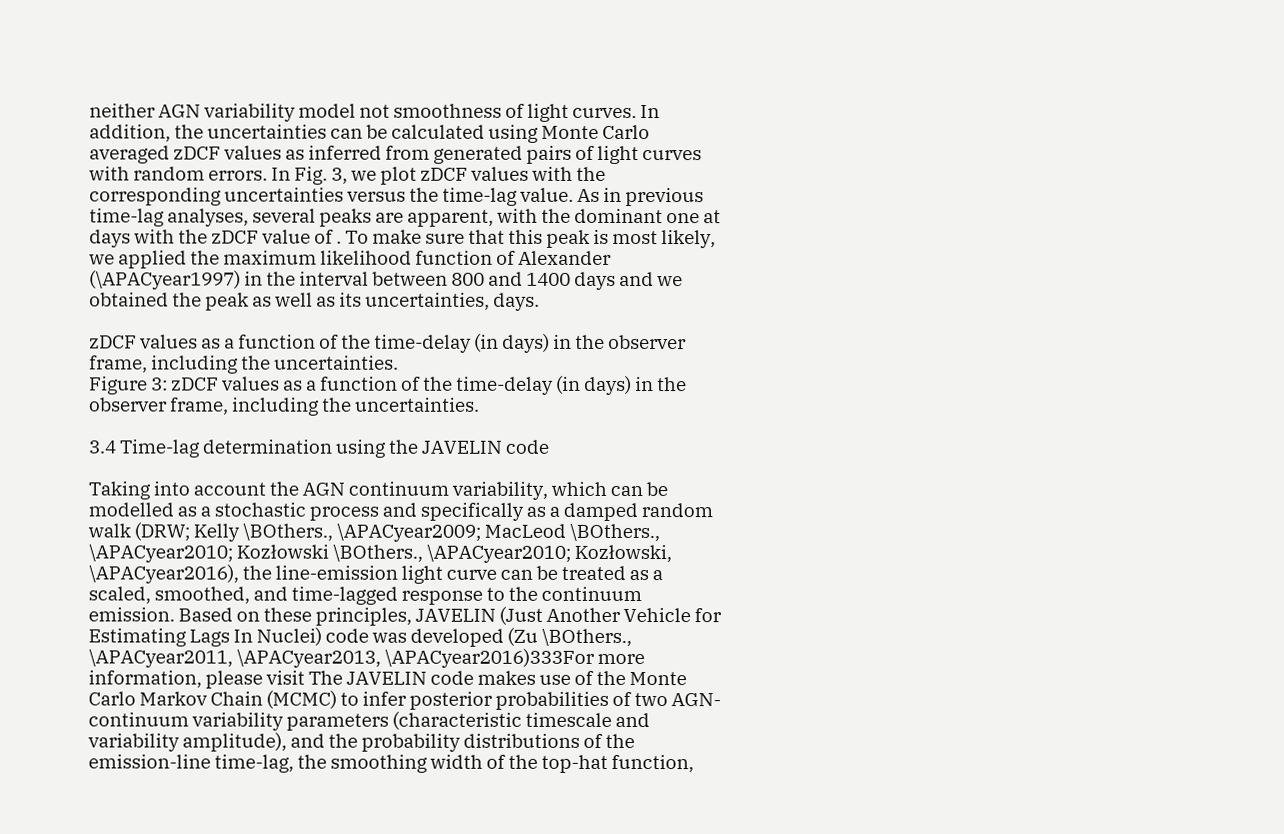neither AGN variability model not smoothness of light curves. In addition, the uncertainties can be calculated using Monte Carlo averaged zDCF values as inferred from generated pairs of light curves with random errors. In Fig. 3, we plot zDCF values with the corresponding uncertainties versus the time-lag value. As in previous time-lag analyses, several peaks are apparent, with the dominant one at days with the zDCF value of . To make sure that this peak is most likely, we applied the maximum likelihood function of Alexander (\APACyear1997) in the interval between 800 and 1400 days and we obtained the peak as well as its uncertainties, days.

zDCF values as a function of the time-delay (in days) in the observer frame, including the uncertainties.
Figure 3: zDCF values as a function of the time-delay (in days) in the observer frame, including the uncertainties.

3.4 Time-lag determination using the JAVELIN code

Taking into account the AGN continuum variability, which can be modelled as a stochastic process and specifically as a damped random walk (DRW; Kelly \BOthers., \APACyear2009; MacLeod \BOthers., \APACyear2010; Kozłowski \BOthers., \APACyear2010; Kozłowski, \APACyear2016), the line-emission light curve can be treated as a scaled, smoothed, and time-lagged response to the continuum emission. Based on these principles, JAVELIN (Just Another Vehicle for Estimating Lags In Nuclei) code was developed (Zu \BOthers., \APACyear2011, \APACyear2013, \APACyear2016)333For more information, please visit The JAVELIN code makes use of the Monte Carlo Markov Chain (MCMC) to infer posterior probabilities of two AGN-continuum variability parameters (characteristic timescale and variability amplitude), and the probability distributions of the emission-line time-lag, the smoothing width of the top-hat function,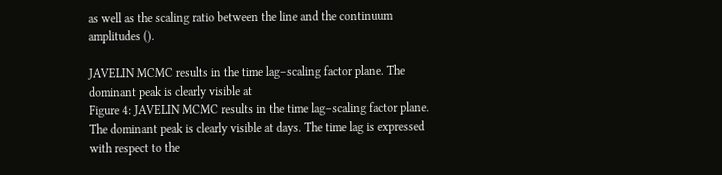as well as the scaling ratio between the line and the continuum amplitudes ().

JAVELIN MCMC results in the time lag–scaling factor plane. The dominant peak is clearly visible at
Figure 4: JAVELIN MCMC results in the time lag–scaling factor plane. The dominant peak is clearly visible at days. The time lag is expressed with respect to the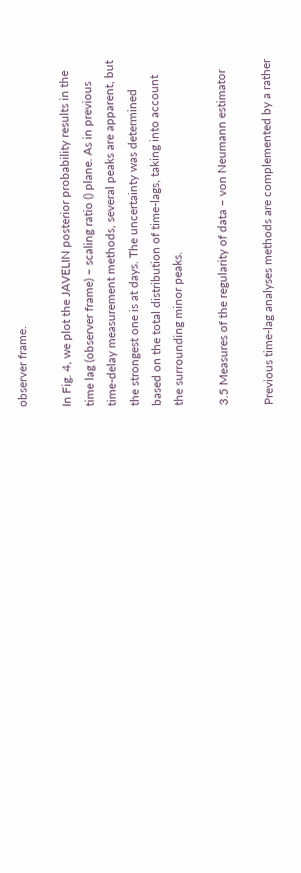observer frame.

In Fig. 4, we plot the JAVELIN posterior probability results in the time lag (observer frame) – scaling ratio () plane. As in previous time-delay measurement methods, several peaks are apparent, but the strongest one is at days. The uncertainty was determined based on the total distribution of time-lags, taking into account the surrounding minor peaks.

3.5 Measures of the regularity of data – von Neumann estimator

Previous time-lag analyses methods are complemented by a rather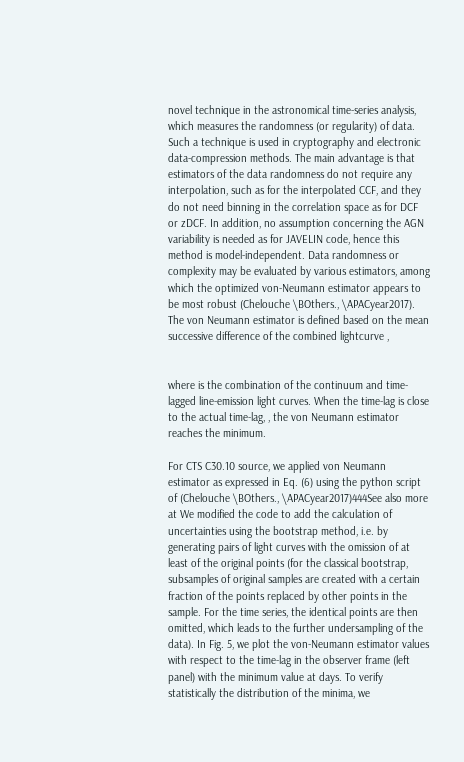novel technique in the astronomical time-series analysis, which measures the randomness (or regularity) of data. Such a technique is used in cryptography and electronic data-compression methods. The main advantage is that estimators of the data randomness do not require any interpolation, such as for the interpolated CCF, and they do not need binning in the correlation space as for DCF or zDCF. In addition, no assumption concerning the AGN variability is needed as for JAVELIN code, hence this method is model-independent. Data randomness or complexity may be evaluated by various estimators, among which the optimized von-Neumann estimator appears to be most robust (Chelouche \BOthers., \APACyear2017). The von Neumann estimator is defined based on the mean successive difference of the combined lightcurve ,


where is the combination of the continuum and time-lagged line-emission light curves. When the time-lag is close to the actual time-lag, , the von Neumann estimator reaches the minimum.

For CTS C30.10 source, we applied von Neumann estimator as expressed in Eq. (6) using the python script of (Chelouche \BOthers., \APACyear2017)444See also more at We modified the code to add the calculation of uncertainties using the bootstrap method, i.e. by generating pairs of light curves with the omission of at least of the original points (for the classical bootstrap, subsamples of original samples are created with a certain fraction of the points replaced by other points in the sample. For the time series, the identical points are then omitted, which leads to the further undersampling of the data). In Fig. 5, we plot the von-Neumann estimator values with respect to the time-lag in the observer frame (left panel) with the minimum value at days. To verify statistically the distribution of the minima, we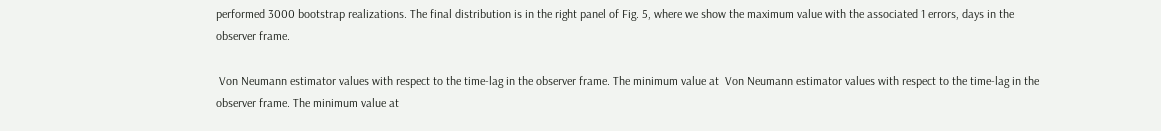performed 3000 bootstrap realizations. The final distribution is in the right panel of Fig. 5, where we show the maximum value with the associated 1 errors, days in the observer frame.

 Von Neumann estimator values with respect to the time-lag in the observer frame. The minimum value at  Von Neumann estimator values with respect to the time-lag in the observer frame. The minimum value at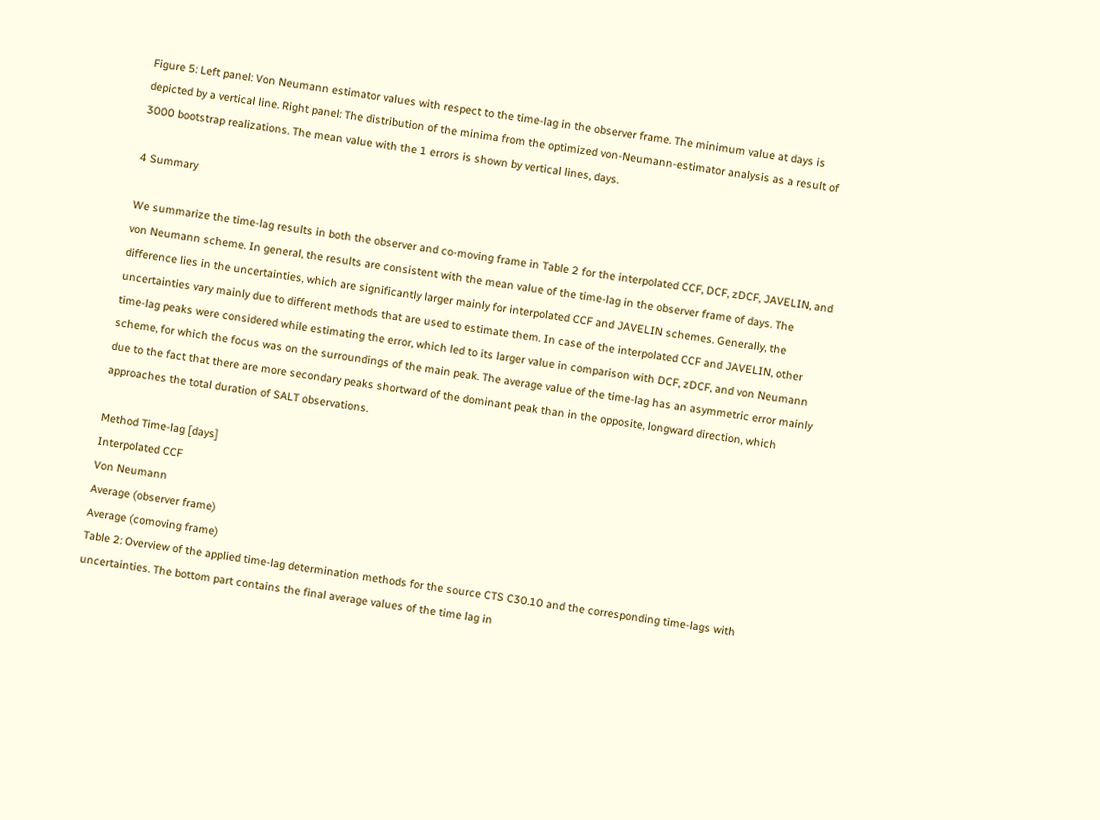Figure 5: Left panel: Von Neumann estimator values with respect to the time-lag in the observer frame. The minimum value at days is depicted by a vertical line. Right panel: The distribution of the minima from the optimized von-Neumann-estimator analysis as a result of 3000 bootstrap realizations. The mean value with the 1 errors is shown by vertical lines, days.

4 Summary

We summarize the time-lag results in both the observer and co-moving frame in Table 2 for the interpolated CCF, DCF, zDCF, JAVELIN, and von Neumann scheme. In general, the results are consistent with the mean value of the time-lag in the observer frame of days. The difference lies in the uncertainties, which are significantly larger mainly for interpolated CCF and JAVELIN schemes. Generally, the uncertainties vary mainly due to different methods that are used to estimate them. In case of the interpolated CCF and JAVELIN, other time-lag peaks were considered while estimating the error, which led to its larger value in comparison with DCF, zDCF, and von Neumann scheme, for which the focus was on the surroundings of the main peak. The average value of the time-lag has an asymmetric error mainly due to the fact that there are more secondary peaks shortward of the dominant peak than in the opposite, longward direction, which approaches the total duration of SALT observations.

Method Time-lag [days]
Interpolated CCF
Von Neumann
Average (observer frame)
Average (comoving frame)
Table 2: Overview of the applied time-lag determination methods for the source CTS C30.10 and the corresponding time-lags with uncertainties. The bottom part contains the final average values of the time lag in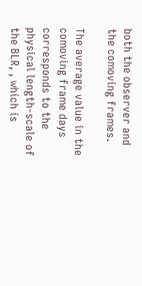both the observer and the comoving frames.

The average value in the comoving frame days corresponds to the physical length-scale of the BLR, , which is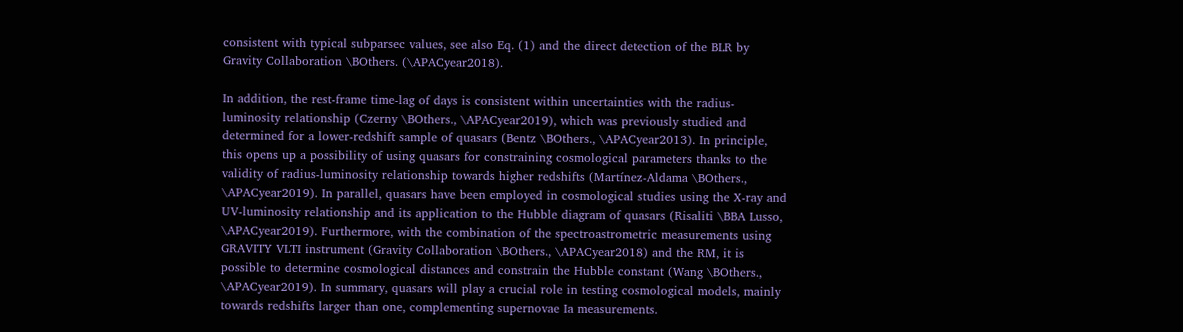consistent with typical subparsec values, see also Eq. (1) and the direct detection of the BLR by Gravity Collaboration \BOthers. (\APACyear2018).

In addition, the rest-frame time-lag of days is consistent within uncertainties with the radius-luminosity relationship (Czerny \BOthers., \APACyear2019), which was previously studied and determined for a lower-redshift sample of quasars (Bentz \BOthers., \APACyear2013). In principle, this opens up a possibility of using quasars for constraining cosmological parameters thanks to the validity of radius-luminosity relationship towards higher redshifts (Martínez-Aldama \BOthers., \APACyear2019). In parallel, quasars have been employed in cosmological studies using the X-ray and UV-luminosity relationship and its application to the Hubble diagram of quasars (Risaliti \BBA Lusso, \APACyear2019). Furthermore, with the combination of the spectroastrometric measurements using GRAVITY VLTI instrument (Gravity Collaboration \BOthers., \APACyear2018) and the RM, it is possible to determine cosmological distances and constrain the Hubble constant (Wang \BOthers., \APACyear2019). In summary, quasars will play a crucial role in testing cosmological models, mainly towards redshifts larger than one, complementing supernovae Ia measurements.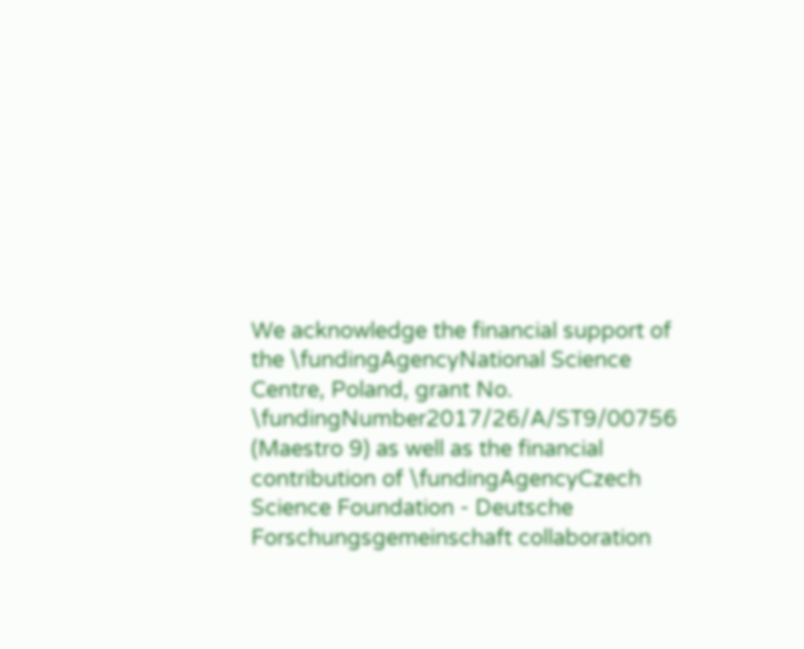We acknowledge the financial support of the \fundingAgencyNational Science Centre, Poland, grant No. \fundingNumber2017/26/A/ST9/00756 (Maestro 9) as well as the financial contribution of \fundingAgencyCzech Science Foundation - Deutsche Forschungsgemeinschaft collaboration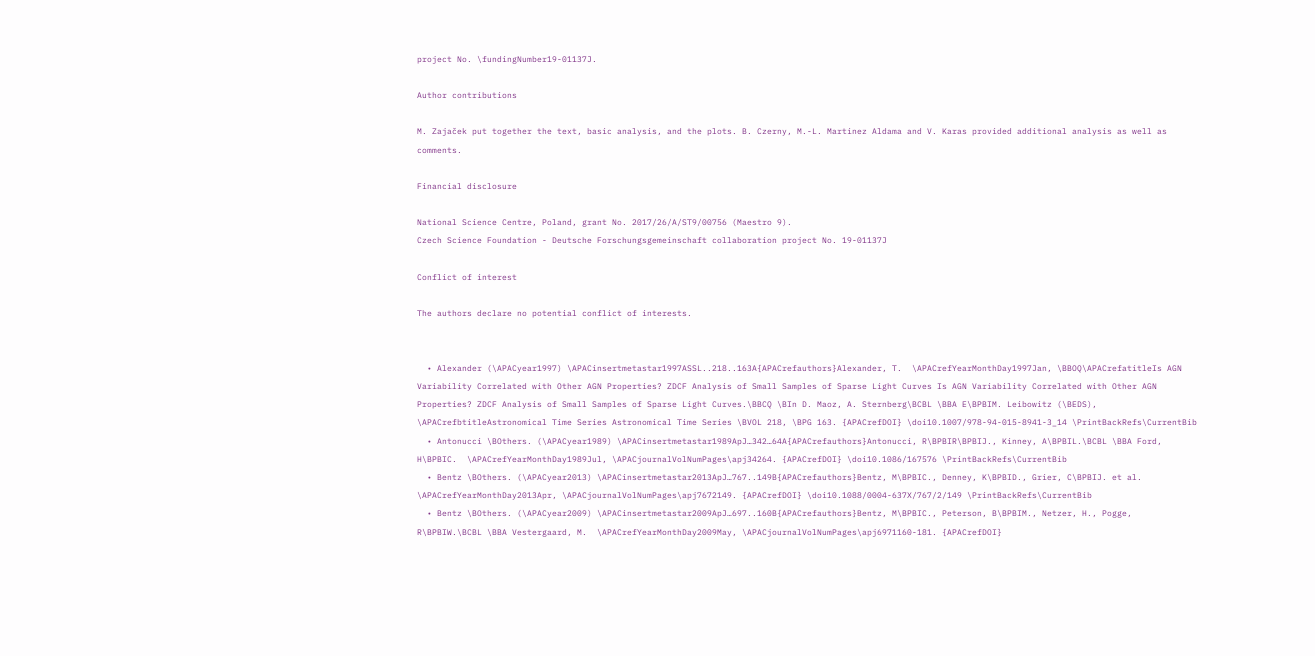project No. \fundingNumber19-01137J.

Author contributions

M. Zajaček put together the text, basic analysis, and the plots. B. Czerny, M.-L. Martinez Aldama and V. Karas provided additional analysis as well as comments.

Financial disclosure

National Science Centre, Poland, grant No. 2017/26/A/ST9/00756 (Maestro 9).
Czech Science Foundation - Deutsche Forschungsgemeinschaft collaboration project No. 19-01137J

Conflict of interest

The authors declare no potential conflict of interests.


  • Alexander (\APACyear1997) \APACinsertmetastar1997ASSL..218..163A{APACrefauthors}Alexander, T.  \APACrefYearMonthDay1997Jan, \BBOQ\APACrefatitleIs AGN Variability Correlated with Other AGN Properties? ZDCF Analysis of Small Samples of Sparse Light Curves Is AGN Variability Correlated with Other AGN Properties? ZDCF Analysis of Small Samples of Sparse Light Curves.\BBCQ \BIn D. Maoz, A. Sternberg\BCBL \BBA E\BPBIM. Leibowitz (\BEDS), \APACrefbtitleAstronomical Time Series Astronomical Time Series \BVOL 218, \BPG 163. {APACrefDOI} \doi10.1007/978-94-015-8941-3_14 \PrintBackRefs\CurrentBib
  • Antonucci \BOthers. (\APACyear1989) \APACinsertmetastar1989ApJ…342…64A{APACrefauthors}Antonucci, R\BPBIR\BPBIJ., Kinney, A\BPBIL.\BCBL \BBA Ford, H\BPBIC.  \APACrefYearMonthDay1989Jul, \APACjournalVolNumPages\apj34264. {APACrefDOI} \doi10.1086/167576 \PrintBackRefs\CurrentBib
  • Bentz \BOthers. (\APACyear2013) \APACinsertmetastar2013ApJ…767..149B{APACrefauthors}Bentz, M\BPBIC., Denney, K\BPBID., Grier, C\BPBIJ. et al.  \APACrefYearMonthDay2013Apr, \APACjournalVolNumPages\apj7672149. {APACrefDOI} \doi10.1088/0004-637X/767/2/149 \PrintBackRefs\CurrentBib
  • Bentz \BOthers. (\APACyear2009) \APACinsertmetastar2009ApJ…697..160B{APACrefauthors}Bentz, M\BPBIC., Peterson, B\BPBIM., Netzer, H., Pogge, R\BPBIW.\BCBL \BBA Vestergaard, M.  \APACrefYearMonthDay2009May, \APACjournalVolNumPages\apj6971160-181. {APACrefDOI}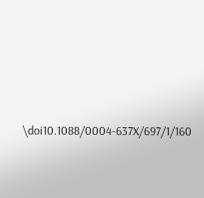\doi10.1088/0004-637X/697/1/160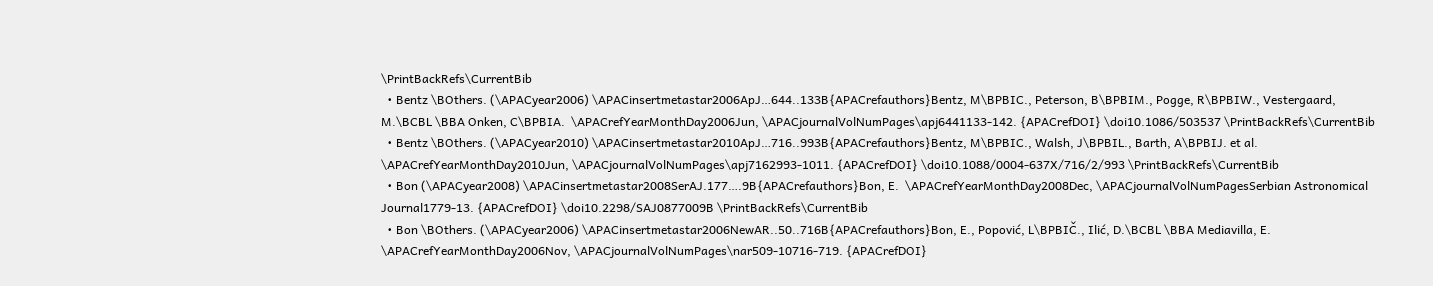\PrintBackRefs\CurrentBib
  • Bentz \BOthers. (\APACyear2006) \APACinsertmetastar2006ApJ…644..133B{APACrefauthors}Bentz, M\BPBIC., Peterson, B\BPBIM., Pogge, R\BPBIW., Vestergaard, M.\BCBL \BBA Onken, C\BPBIA.  \APACrefYearMonthDay2006Jun, \APACjournalVolNumPages\apj6441133-142. {APACrefDOI} \doi10.1086/503537 \PrintBackRefs\CurrentBib
  • Bentz \BOthers. (\APACyear2010) \APACinsertmetastar2010ApJ…716..993B{APACrefauthors}Bentz, M\BPBIC., Walsh, J\BPBIL., Barth, A\BPBIJ. et al.  \APACrefYearMonthDay2010Jun, \APACjournalVolNumPages\apj7162993-1011. {APACrefDOI} \doi10.1088/0004-637X/716/2/993 \PrintBackRefs\CurrentBib
  • Bon (\APACyear2008) \APACinsertmetastar2008SerAJ.177….9B{APACrefauthors}Bon, E.  \APACrefYearMonthDay2008Dec, \APACjournalVolNumPagesSerbian Astronomical Journal1779-13. {APACrefDOI} \doi10.2298/SAJ0877009B \PrintBackRefs\CurrentBib
  • Bon \BOthers. (\APACyear2006) \APACinsertmetastar2006NewAR..50..716B{APACrefauthors}Bon, E., Popović, L\BPBIČ., Ilić, D.\BCBL \BBA Mediavilla, E.  \APACrefYearMonthDay2006Nov, \APACjournalVolNumPages\nar509-10716-719. {APACrefDOI}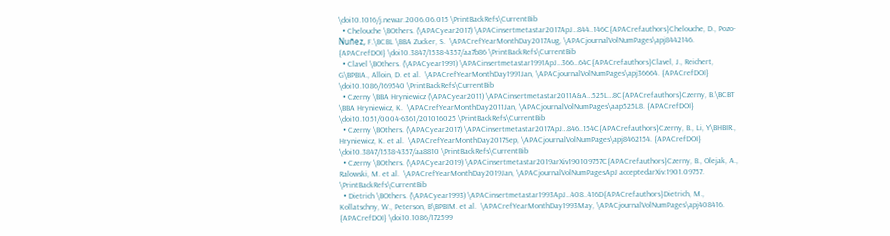\doi10.1016/j.newar.2006.06.015 \PrintBackRefs\CurrentBib
  • Chelouche \BOthers. (\APACyear2017) \APACinsertmetastar2017ApJ…844..146C{APACrefauthors}Chelouche, D., Pozo-Nuñez, F.\BCBL \BBA Zucker, S.  \APACrefYearMonthDay2017Aug, \APACjournalVolNumPages\apj8442146. {APACrefDOI} \doi10.3847/1538-4357/aa7b86 \PrintBackRefs\CurrentBib
  • Clavel \BOthers. (\APACyear1991) \APACinsertmetastar1991ApJ…366…64C{APACrefauthors}Clavel, J., Reichert, G\BPBIA., Alloin, D. et al.  \APACrefYearMonthDay1991Jan, \APACjournalVolNumPages\apj36664. {APACrefDOI} \doi10.1086/169540 \PrintBackRefs\CurrentBib
  • Czerny \BBA Hryniewicz (\APACyear2011) \APACinsertmetastar2011A&A…525L…8C{APACrefauthors}Czerny, B.\BCBT \BBA Hryniewicz, K.  \APACrefYearMonthDay2011Jan, \APACjournalVolNumPages\aap525L8. {APACrefDOI} \doi10.1051/0004-6361/201016025 \PrintBackRefs\CurrentBib
  • Czerny \BOthers. (\APACyear2017) \APACinsertmetastar2017ApJ…846..154C{APACrefauthors}Czerny, B., Li, Y\BHBIR., Hryniewicz, K. et al.  \APACrefYearMonthDay2017Sep, \APACjournalVolNumPages\apj8462154. {APACrefDOI} \doi10.3847/1538-4357/aa8810 \PrintBackRefs\CurrentBib
  • Czerny \BOthers. (\APACyear2019) \APACinsertmetastar2019arXiv190109757C{APACrefauthors}Czerny, B., Olejak, A., Ralowski, M. et al.  \APACrefYearMonthDay2019Jan, \APACjournalVolNumPagesApJ acceptedarXiv:1901.09757. \PrintBackRefs\CurrentBib
  • Dietrich \BOthers. (\APACyear1993) \APACinsertmetastar1993ApJ…408..416D{APACrefauthors}Dietrich, M., Kollatschny, W., Peterson, B\BPBIM. et al.  \APACrefYearMonthDay1993May, \APACjournalVolNumPages\apj408416. {APACrefDOI} \doi10.1086/172599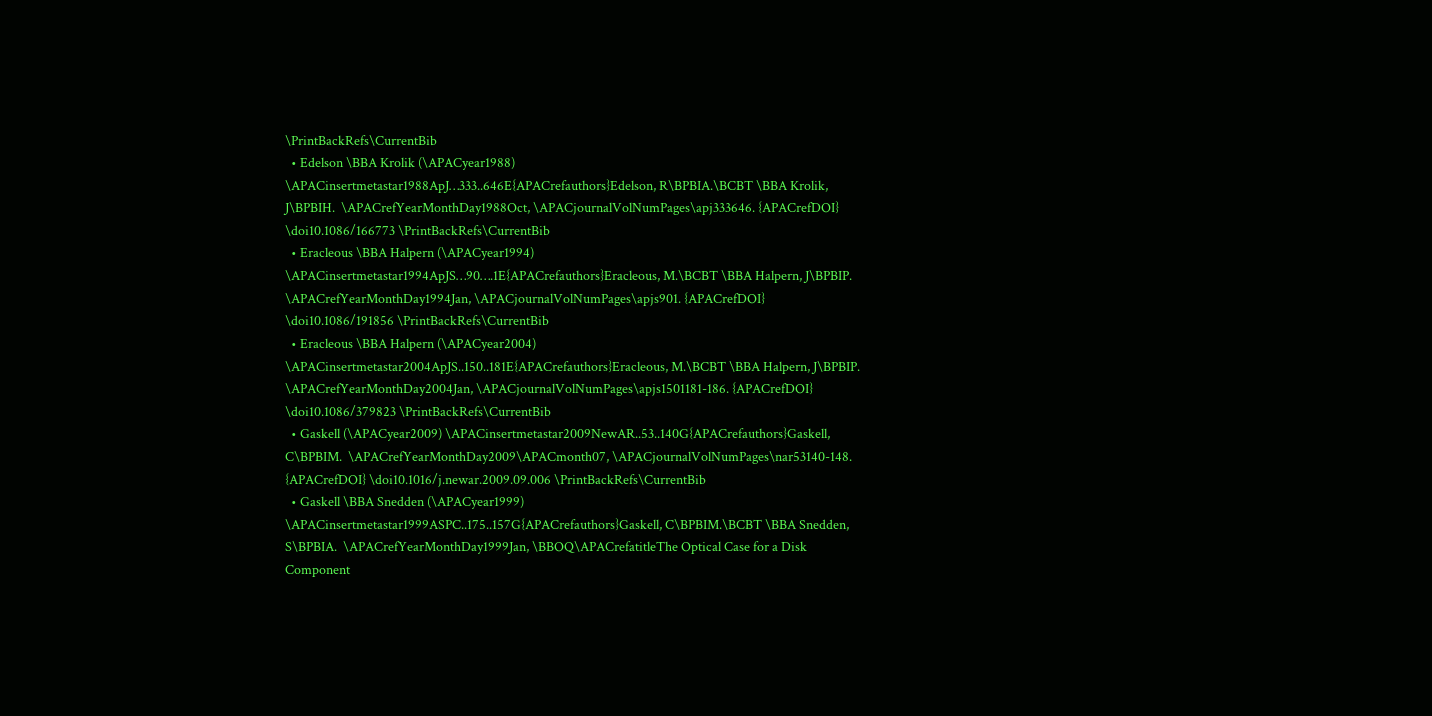\PrintBackRefs\CurrentBib
  • Edelson \BBA Krolik (\APACyear1988) \APACinsertmetastar1988ApJ…333..646E{APACrefauthors}Edelson, R\BPBIA.\BCBT \BBA Krolik, J\BPBIH.  \APACrefYearMonthDay1988Oct, \APACjournalVolNumPages\apj333646. {APACrefDOI} \doi10.1086/166773 \PrintBackRefs\CurrentBib
  • Eracleous \BBA Halpern (\APACyear1994) \APACinsertmetastar1994ApJS…90….1E{APACrefauthors}Eracleous, M.\BCBT \BBA Halpern, J\BPBIP.  \APACrefYearMonthDay1994Jan, \APACjournalVolNumPages\apjs901. {APACrefDOI} \doi10.1086/191856 \PrintBackRefs\CurrentBib
  • Eracleous \BBA Halpern (\APACyear2004) \APACinsertmetastar2004ApJS..150..181E{APACrefauthors}Eracleous, M.\BCBT \BBA Halpern, J\BPBIP.  \APACrefYearMonthDay2004Jan, \APACjournalVolNumPages\apjs1501181-186. {APACrefDOI} \doi10.1086/379823 \PrintBackRefs\CurrentBib
  • Gaskell (\APACyear2009) \APACinsertmetastar2009NewAR..53..140G{APACrefauthors}Gaskell, C\BPBIM.  \APACrefYearMonthDay2009\APACmonth07, \APACjournalVolNumPages\nar53140-148. {APACrefDOI} \doi10.1016/j.newar.2009.09.006 \PrintBackRefs\CurrentBib
  • Gaskell \BBA Snedden (\APACyear1999) \APACinsertmetastar1999ASPC..175..157G{APACrefauthors}Gaskell, C\BPBIM.\BCBT \BBA Snedden, S\BPBIA.  \APACrefYearMonthDay1999Jan, \BBOQ\APACrefatitleThe Optical Case for a Disk Component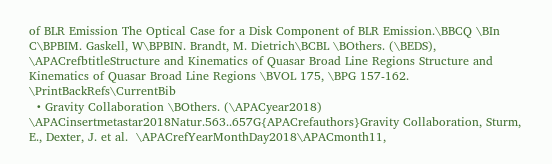of BLR Emission The Optical Case for a Disk Component of BLR Emission.\BBCQ \BIn C\BPBIM. Gaskell, W\BPBIN. Brandt, M. Dietrich\BCBL \BOthers. (\BEDS), \APACrefbtitleStructure and Kinematics of Quasar Broad Line Regions Structure and Kinematics of Quasar Broad Line Regions \BVOL 175, \BPG 157-162. \PrintBackRefs\CurrentBib
  • Gravity Collaboration \BOthers. (\APACyear2018) \APACinsertmetastar2018Natur.563..657G{APACrefauthors}Gravity Collaboration, Sturm, E., Dexter, J. et al.  \APACrefYearMonthDay2018\APACmonth11,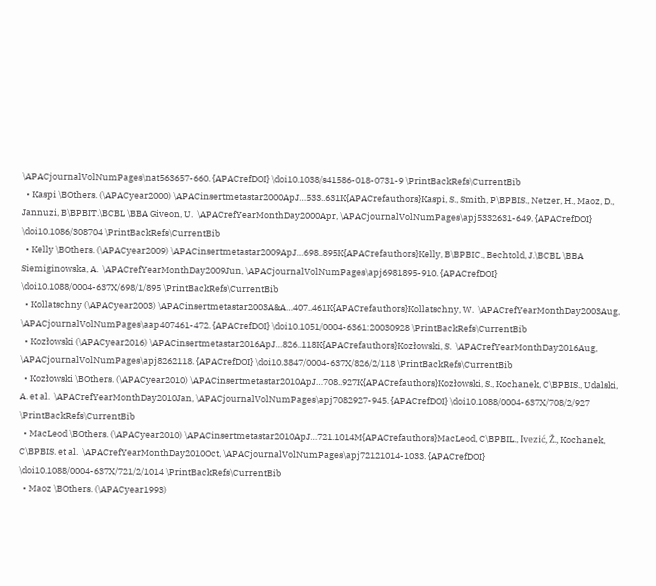\APACjournalVolNumPages\nat563657-660. {APACrefDOI} \doi10.1038/s41586-018-0731-9 \PrintBackRefs\CurrentBib
  • Kaspi \BOthers. (\APACyear2000) \APACinsertmetastar2000ApJ…533..631K{APACrefauthors}Kaspi, S., Smith, P\BPBIS., Netzer, H., Maoz, D., Jannuzi, B\BPBIT.\BCBL \BBA Giveon, U.  \APACrefYearMonthDay2000Apr, \APACjournalVolNumPages\apj5332631-649. {APACrefDOI} \doi10.1086/308704 \PrintBackRefs\CurrentBib
  • Kelly \BOthers. (\APACyear2009) \APACinsertmetastar2009ApJ…698..895K{APACrefauthors}Kelly, B\BPBIC., Bechtold, J.\BCBL \BBA Siemiginowska, A.  \APACrefYearMonthDay2009Jun, \APACjournalVolNumPages\apj6981895-910. {APACrefDOI} \doi10.1088/0004-637X/698/1/895 \PrintBackRefs\CurrentBib
  • Kollatschny (\APACyear2003) \APACinsertmetastar2003A&A…407..461K{APACrefauthors}Kollatschny, W.  \APACrefYearMonthDay2003Aug, \APACjournalVolNumPages\aap407461-472. {APACrefDOI} \doi10.1051/0004-6361:20030928 \PrintBackRefs\CurrentBib
  • Kozłowski (\APACyear2016) \APACinsertmetastar2016ApJ…826..118K{APACrefauthors}Kozłowski, S.  \APACrefYearMonthDay2016Aug, \APACjournalVolNumPages\apj8262118. {APACrefDOI} \doi10.3847/0004-637X/826/2/118 \PrintBackRefs\CurrentBib
  • Kozłowski \BOthers. (\APACyear2010) \APACinsertmetastar2010ApJ…708..927K{APACrefauthors}Kozłowski, S., Kochanek, C\BPBIS., Udalski, A. et al.  \APACrefYearMonthDay2010Jan, \APACjournalVolNumPages\apj7082927-945. {APACrefDOI} \doi10.1088/0004-637X/708/2/927 \PrintBackRefs\CurrentBib
  • MacLeod \BOthers. (\APACyear2010) \APACinsertmetastar2010ApJ…721.1014M{APACrefauthors}MacLeod, C\BPBIL., Ivezić, Ž., Kochanek, C\BPBIS. et al.  \APACrefYearMonthDay2010Oct, \APACjournalVolNumPages\apj72121014-1033. {APACrefDOI} \doi10.1088/0004-637X/721/2/1014 \PrintBackRefs\CurrentBib
  • Maoz \BOthers. (\APACyear1993)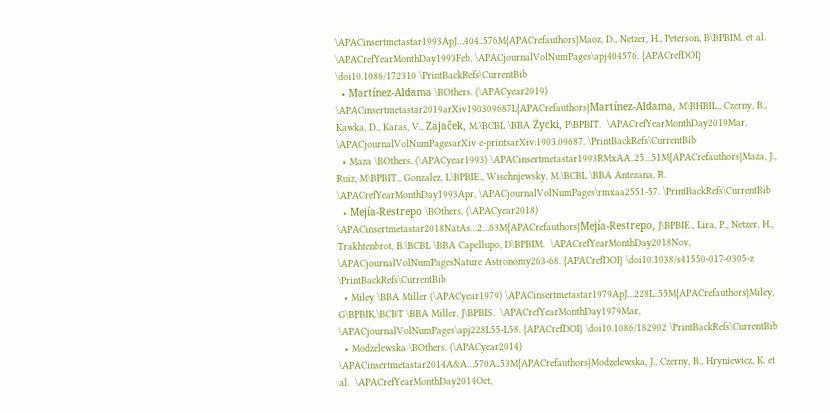\APACinsertmetastar1993ApJ…404..576M{APACrefauthors}Maoz, D., Netzer, H., Peterson, B\BPBIM. et al.  \APACrefYearMonthDay1993Feb, \APACjournalVolNumPages\apj404576. {APACrefDOI} \doi10.1086/172310 \PrintBackRefs\CurrentBib
  • Martínez-Aldama \BOthers. (\APACyear2019) \APACinsertmetastar2019arXiv190309687L{APACrefauthors}Martínez-Aldama, M\BHBIL., Czerny, B., Kawka, D., Karas, V., Zajaček, M.\BCBL \BBA Życki, P\BPBIT.  \APACrefYearMonthDay2019Mar, \APACjournalVolNumPagesarXiv e-printsarXiv:1903.09687. \PrintBackRefs\CurrentBib
  • Maza \BOthers. (\APACyear1993) \APACinsertmetastar1993RMxAA..25…51M{APACrefauthors}Maza, J., Ruiz, M\BPBIT., Gonzalez, L\BPBIE., Wischnjewsky, M.\BCBL \BBA Antezana, R.  \APACrefYearMonthDay1993Apr, \APACjournalVolNumPages\rmxaa2551-57. \PrintBackRefs\CurrentBib
  • Mejía-Restrepo \BOthers. (\APACyear2018) \APACinsertmetastar2018NatAs…2…63M{APACrefauthors}Mejía-Restrepo, J\BPBIE., Lira, P., Netzer, H., Trakhtenbrot, B.\BCBL \BBA Capellupo, D\BPBIM.  \APACrefYearMonthDay2018Nov, \APACjournalVolNumPagesNature Astronomy263-68. {APACrefDOI} \doi10.1038/s41550-017-0305-z \PrintBackRefs\CurrentBib
  • Miley \BBA Miller (\APACyear1979) \APACinsertmetastar1979ApJ…228L..55M{APACrefauthors}Miley, G\BPBIK.\BCBT \BBA Miller, J\BPBIS.  \APACrefYearMonthDay1979Mar, \APACjournalVolNumPages\apj228L55-L58. {APACrefDOI} \doi10.1086/182902 \PrintBackRefs\CurrentBib
  • Modzelewska \BOthers. (\APACyear2014) \APACinsertmetastar2014A&A…570A..53M{APACrefauthors}Modzelewska, J., Czerny, B., Hryniewicz, K. et al.  \APACrefYearMonthDay2014Oct,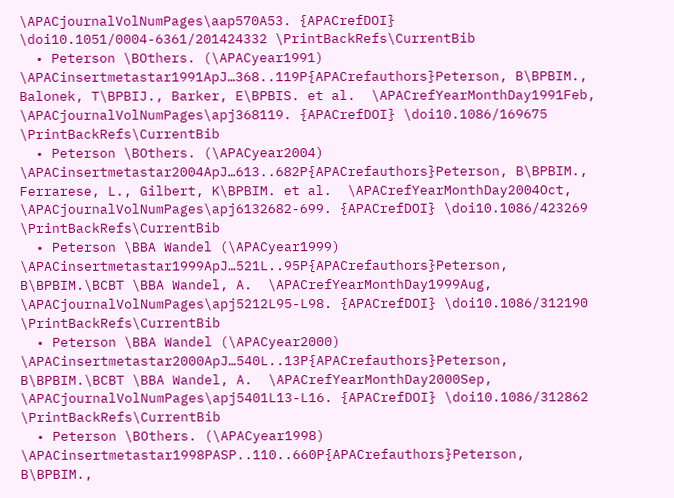\APACjournalVolNumPages\aap570A53. {APACrefDOI} \doi10.1051/0004-6361/201424332 \PrintBackRefs\CurrentBib
  • Peterson \BOthers. (\APACyear1991) \APACinsertmetastar1991ApJ…368..119P{APACrefauthors}Peterson, B\BPBIM., Balonek, T\BPBIJ., Barker, E\BPBIS. et al.  \APACrefYearMonthDay1991Feb, \APACjournalVolNumPages\apj368119. {APACrefDOI} \doi10.1086/169675 \PrintBackRefs\CurrentBib
  • Peterson \BOthers. (\APACyear2004) \APACinsertmetastar2004ApJ…613..682P{APACrefauthors}Peterson, B\BPBIM., Ferrarese, L., Gilbert, K\BPBIM. et al.  \APACrefYearMonthDay2004Oct, \APACjournalVolNumPages\apj6132682-699. {APACrefDOI} \doi10.1086/423269 \PrintBackRefs\CurrentBib
  • Peterson \BBA Wandel (\APACyear1999) \APACinsertmetastar1999ApJ…521L..95P{APACrefauthors}Peterson, B\BPBIM.\BCBT \BBA Wandel, A.  \APACrefYearMonthDay1999Aug, \APACjournalVolNumPages\apj5212L95-L98. {APACrefDOI} \doi10.1086/312190 \PrintBackRefs\CurrentBib
  • Peterson \BBA Wandel (\APACyear2000) \APACinsertmetastar2000ApJ…540L..13P{APACrefauthors}Peterson, B\BPBIM.\BCBT \BBA Wandel, A.  \APACrefYearMonthDay2000Sep, \APACjournalVolNumPages\apj5401L13-L16. {APACrefDOI} \doi10.1086/312862 \PrintBackRefs\CurrentBib
  • Peterson \BOthers. (\APACyear1998) \APACinsertmetastar1998PASP..110..660P{APACrefauthors}Peterson, B\BPBIM.,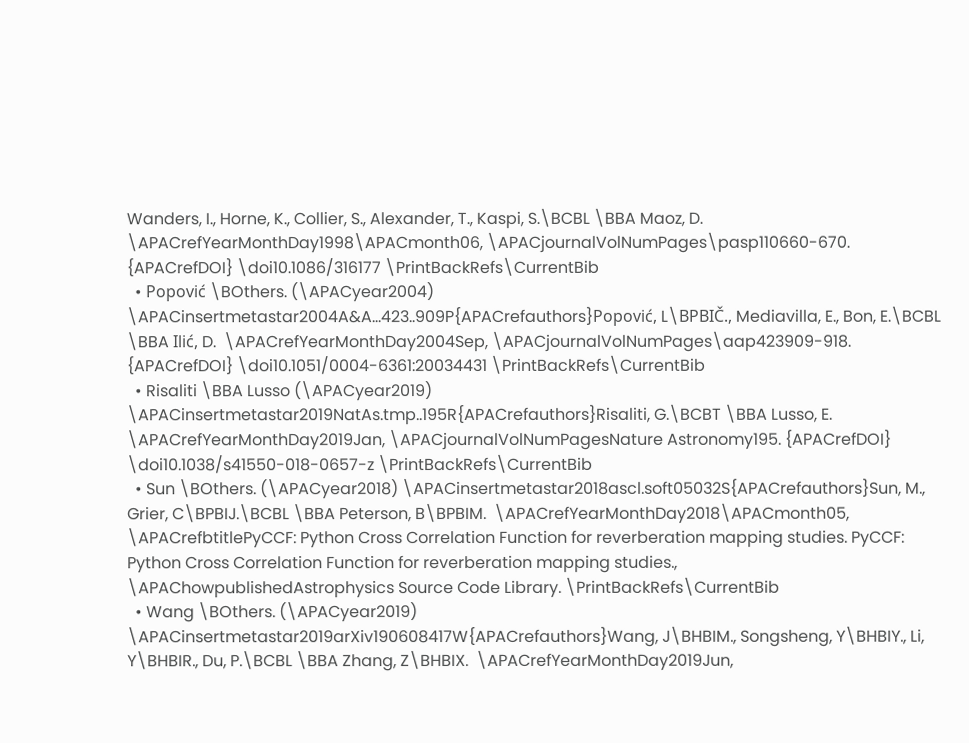Wanders, I., Horne, K., Collier, S., Alexander, T., Kaspi, S.\BCBL \BBA Maoz, D.  \APACrefYearMonthDay1998\APACmonth06, \APACjournalVolNumPages\pasp110660-670. {APACrefDOI} \doi10.1086/316177 \PrintBackRefs\CurrentBib
  • Popović \BOthers. (\APACyear2004) \APACinsertmetastar2004A&A…423..909P{APACrefauthors}Popović, L\BPBIČ., Mediavilla, E., Bon, E.\BCBL \BBA Ilić, D.  \APACrefYearMonthDay2004Sep, \APACjournalVolNumPages\aap423909-918. {APACrefDOI} \doi10.1051/0004-6361:20034431 \PrintBackRefs\CurrentBib
  • Risaliti \BBA Lusso (\APACyear2019) \APACinsertmetastar2019NatAs.tmp..195R{APACrefauthors}Risaliti, G.\BCBT \BBA Lusso, E.  \APACrefYearMonthDay2019Jan, \APACjournalVolNumPagesNature Astronomy195. {APACrefDOI} \doi10.1038/s41550-018-0657-z \PrintBackRefs\CurrentBib
  • Sun \BOthers. (\APACyear2018) \APACinsertmetastar2018ascl.soft05032S{APACrefauthors}Sun, M., Grier, C\BPBIJ.\BCBL \BBA Peterson, B\BPBIM.  \APACrefYearMonthDay2018\APACmonth05, \APACrefbtitlePyCCF: Python Cross Correlation Function for reverberation mapping studies. PyCCF: Python Cross Correlation Function for reverberation mapping studies., \APAChowpublishedAstrophysics Source Code Library. \PrintBackRefs\CurrentBib
  • Wang \BOthers. (\APACyear2019) \APACinsertmetastar2019arXiv190608417W{APACrefauthors}Wang, J\BHBIM., Songsheng, Y\BHBIY., Li, Y\BHBIR., Du, P.\BCBL \BBA Zhang, Z\BHBIX.  \APACrefYearMonthDay2019Jun,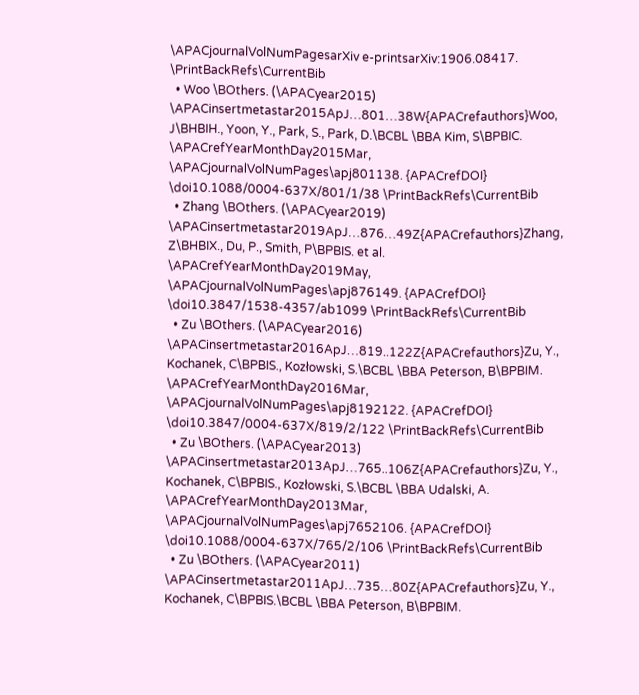\APACjournalVolNumPagesarXiv e-printsarXiv:1906.08417. \PrintBackRefs\CurrentBib
  • Woo \BOthers. (\APACyear2015) \APACinsertmetastar2015ApJ…801…38W{APACrefauthors}Woo, J\BHBIH., Yoon, Y., Park, S., Park, D.\BCBL \BBA Kim, S\BPBIC.  \APACrefYearMonthDay2015Mar, \APACjournalVolNumPages\apj801138. {APACrefDOI} \doi10.1088/0004-637X/801/1/38 \PrintBackRefs\CurrentBib
  • Zhang \BOthers. (\APACyear2019) \APACinsertmetastar2019ApJ…876…49Z{APACrefauthors}Zhang, Z\BHBIX., Du, P., Smith, P\BPBIS. et al.  \APACrefYearMonthDay2019May, \APACjournalVolNumPages\apj876149. {APACrefDOI} \doi10.3847/1538-4357/ab1099 \PrintBackRefs\CurrentBib
  • Zu \BOthers. (\APACyear2016) \APACinsertmetastar2016ApJ…819..122Z{APACrefauthors}Zu, Y., Kochanek, C\BPBIS., Kozłowski, S.\BCBL \BBA Peterson, B\BPBIM.  \APACrefYearMonthDay2016Mar, \APACjournalVolNumPages\apj8192122. {APACrefDOI} \doi10.3847/0004-637X/819/2/122 \PrintBackRefs\CurrentBib
  • Zu \BOthers. (\APACyear2013) \APACinsertmetastar2013ApJ…765..106Z{APACrefauthors}Zu, Y., Kochanek, C\BPBIS., Kozłowski, S.\BCBL \BBA Udalski, A.  \APACrefYearMonthDay2013Mar, \APACjournalVolNumPages\apj7652106. {APACrefDOI} \doi10.1088/0004-637X/765/2/106 \PrintBackRefs\CurrentBib
  • Zu \BOthers. (\APACyear2011) \APACinsertmetastar2011ApJ…735…80Z{APACrefauthors}Zu, Y., Kochanek, C\BPBIS.\BCBL \BBA Peterson, B\BPBIM.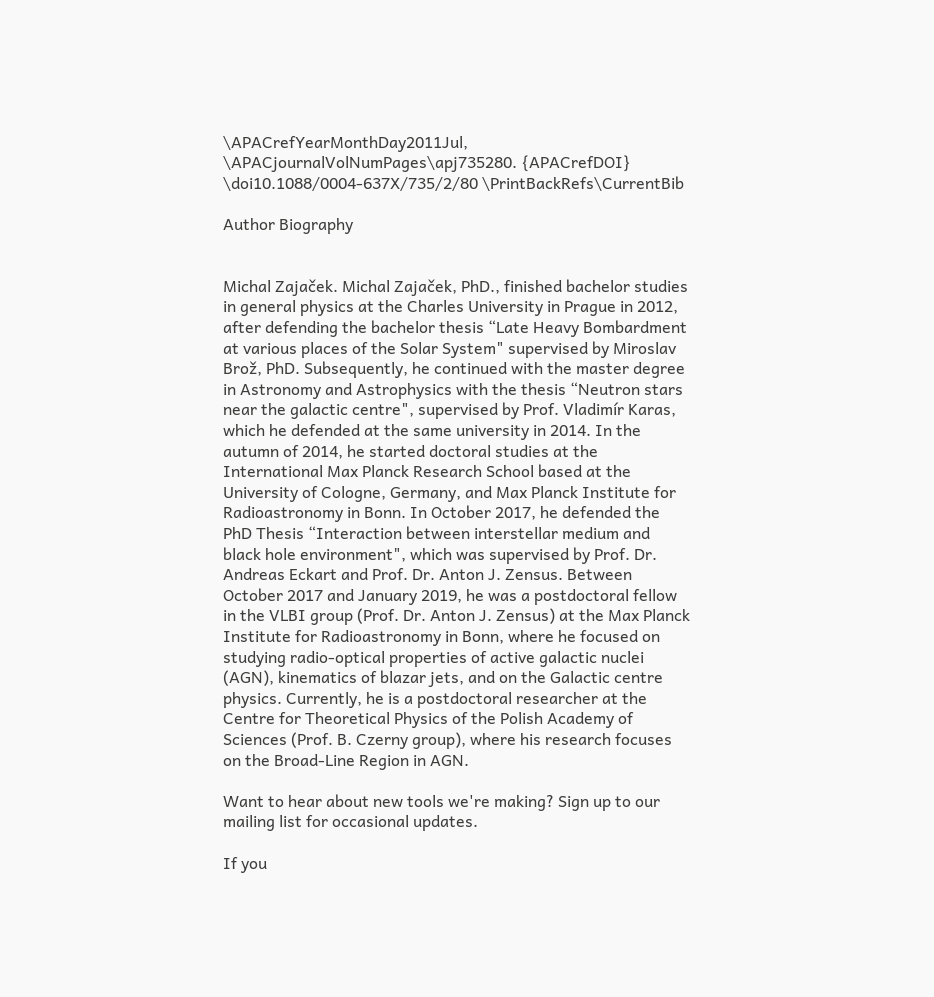\APACrefYearMonthDay2011Jul, \APACjournalVolNumPages\apj735280. {APACrefDOI} \doi10.1088/0004-637X/735/2/80 \PrintBackRefs\CurrentBib

Author Biography


Michal Zajaček. Michal Zajaček, PhD., finished bachelor studies in general physics at the Charles University in Prague in 2012, after defending the bachelor thesis “Late Heavy Bombardment at various places of the Solar System" supervised by Miroslav Brož, PhD. Subsequently, he continued with the master degree in Astronomy and Astrophysics with the thesis “Neutron stars near the galactic centre", supervised by Prof. Vladimír Karas, which he defended at the same university in 2014. In the autumn of 2014, he started doctoral studies at the International Max Planck Research School based at the University of Cologne, Germany, and Max Planck Institute for Radioastronomy in Bonn. In October 2017, he defended the PhD Thesis “Interaction between interstellar medium and black hole environment", which was supervised by Prof. Dr. Andreas Eckart and Prof. Dr. Anton J. Zensus. Between October 2017 and January 2019, he was a postdoctoral fellow in the VLBI group (Prof. Dr. Anton J. Zensus) at the Max Planck Institute for Radioastronomy in Bonn, where he focused on studying radio-optical properties of active galactic nuclei (AGN), kinematics of blazar jets, and on the Galactic centre physics. Currently, he is a postdoctoral researcher at the Centre for Theoretical Physics of the Polish Academy of Sciences (Prof. B. Czerny group), where his research focuses on the Broad-Line Region in AGN.

Want to hear about new tools we're making? Sign up to our mailing list for occasional updates.

If you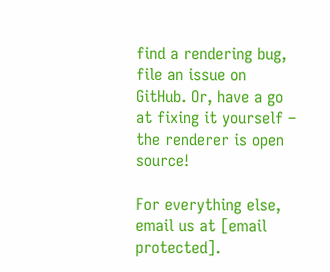find a rendering bug, file an issue on GitHub. Or, have a go at fixing it yourself – the renderer is open source!

For everything else, email us at [email protected].